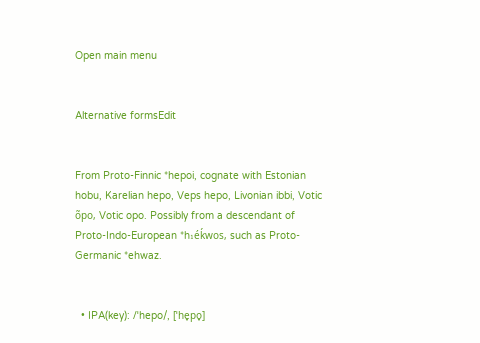Open main menu


Alternative formsEdit


From Proto-Finnic *hepoi, cognate with Estonian hobu, Karelian hepo, Veps hepo, Livonian ibbi, Votic õpo, Votic opo. Possibly from a descendant of Proto-Indo-European *h₁éḱwos, such as Proto-Germanic *ehwaz.


  • IPA(key): /ˈhepo/, [ˈhe̞po̞]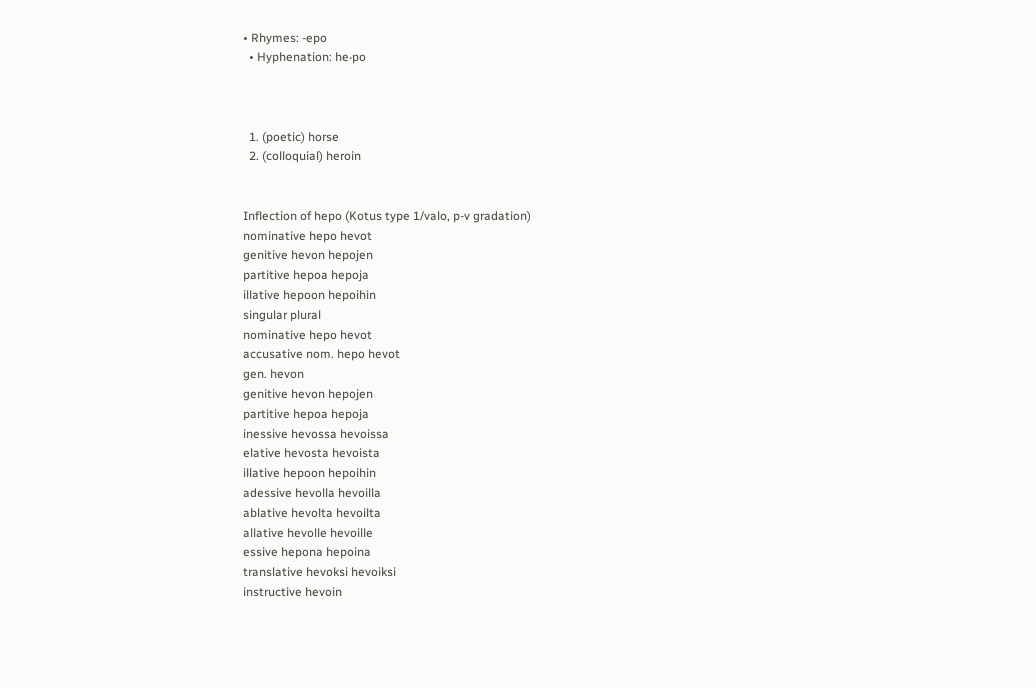• Rhymes: -epo
  • Hyphenation: he‧po



  1. (poetic) horse
  2. (colloquial) heroin


Inflection of hepo (Kotus type 1/valo, p-v gradation)
nominative hepo hevot
genitive hevon hepojen
partitive hepoa hepoja
illative hepoon hepoihin
singular plural
nominative hepo hevot
accusative nom. hepo hevot
gen. hevon
genitive hevon hepojen
partitive hepoa hepoja
inessive hevossa hevoissa
elative hevosta hevoista
illative hepoon hepoihin
adessive hevolla hevoilla
ablative hevolta hevoilta
allative hevolle hevoille
essive hepona hepoina
translative hevoksi hevoiksi
instructive hevoin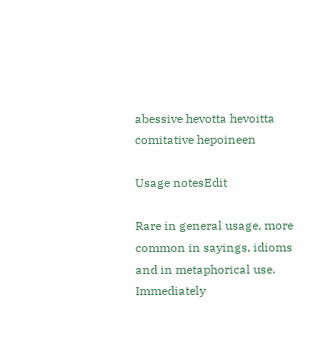abessive hevotta hevoitta
comitative hepoineen

Usage notesEdit

Rare in general usage, more common in sayings, idioms and in metaphorical use. Immediately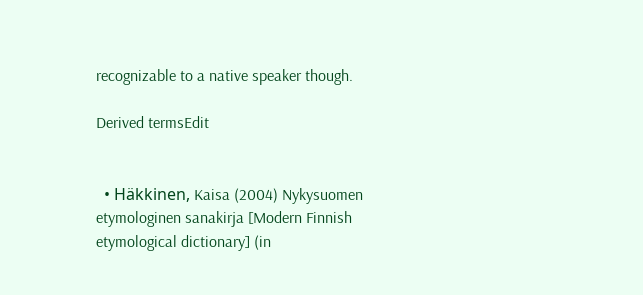recognizable to a native speaker though.

Derived termsEdit


  • Häkkinen, Kaisa (2004) Nykysuomen etymologinen sanakirja [Modern Finnish etymological dictionary] (in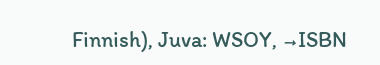Finnish), Juva: WSOY, →ISBN